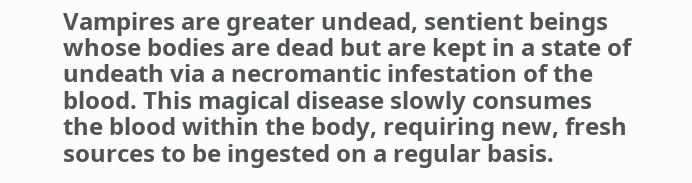Vampires are greater undead, sentient beings whose bodies are dead but are kept in a state of undeath via a necromantic infestation of the blood. This magical disease slowly consumes the blood within the body, requiring new, fresh sources to be ingested on a regular basis.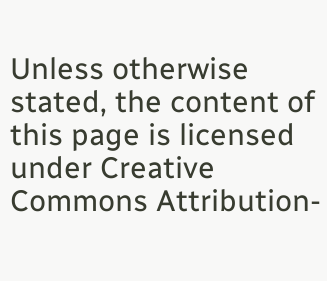Unless otherwise stated, the content of this page is licensed under Creative Commons Attribution-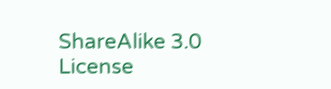ShareAlike 3.0 License